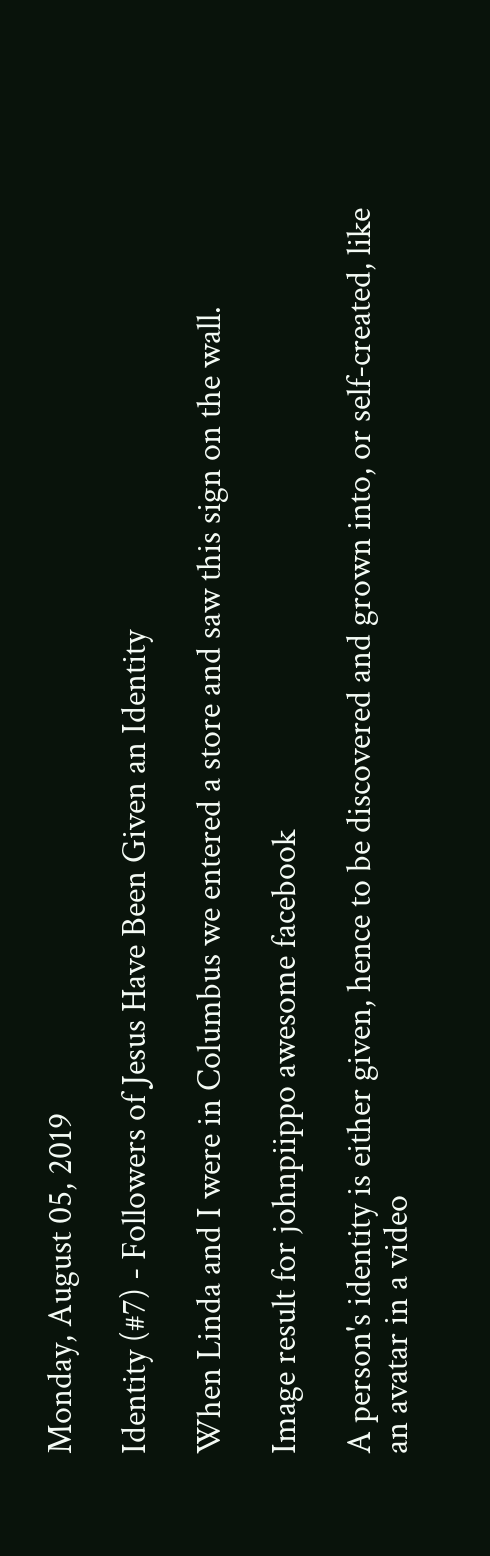Monday, August 05, 2019

Identity (#7) - Followers of Jesus Have Been Given an Identity

When Linda and I were in Columbus we entered a store and saw this sign on the wall.

Image result for johnpiippo awesome facebook

A person's identity is either given, hence to be discovered and grown into, or self-created, like an avatar in a video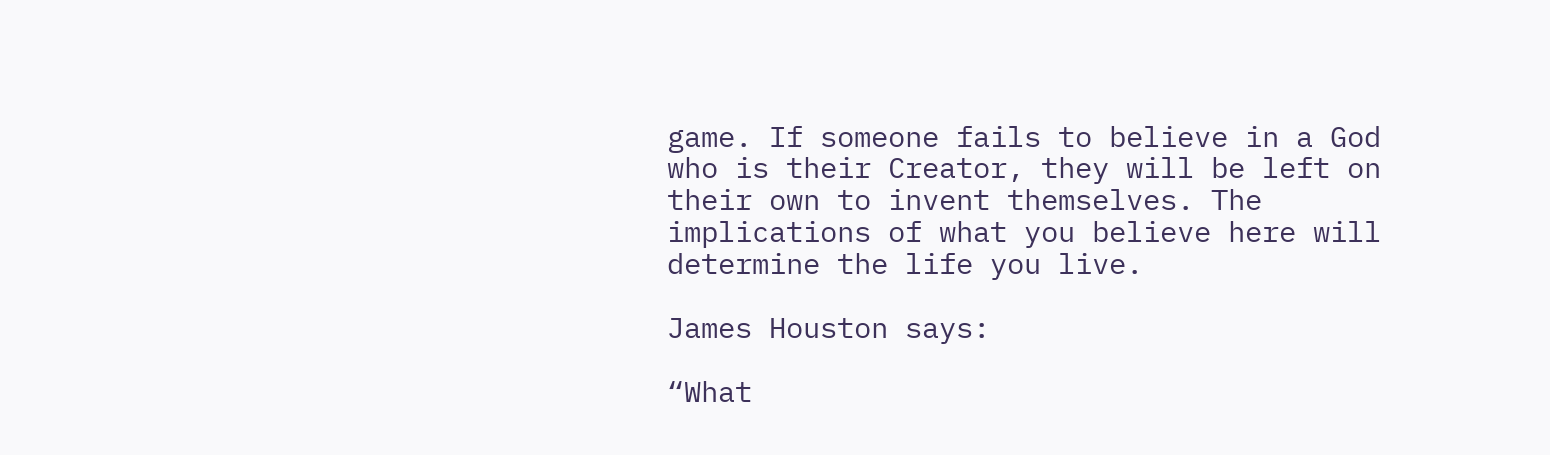game. If someone fails to believe in a God who is their Creator, they will be left on their own to invent themselves. The implications of what you believe here will determine the life you live.

James Houston says:

“What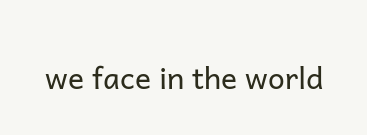we face in the world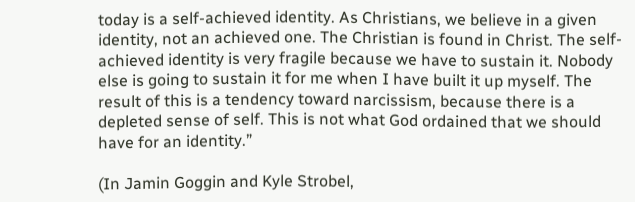today is a self-achieved identity. As Christians, we believe in a given identity, not an achieved one. The Christian is found in Christ. The self-achieved identity is very fragile because we have to sustain it. Nobody else is going to sustain it for me when I have built it up myself. The result of this is a tendency toward narcissism, because there is a depleted sense of self. This is not what God ordained that we should have for an identity.”

(In Jamin Goggin and Kyle Strobel,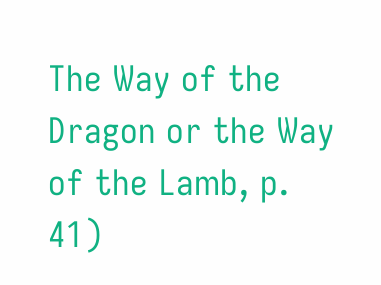The Way of the Dragon or the Way of the Lamb, p. 41)